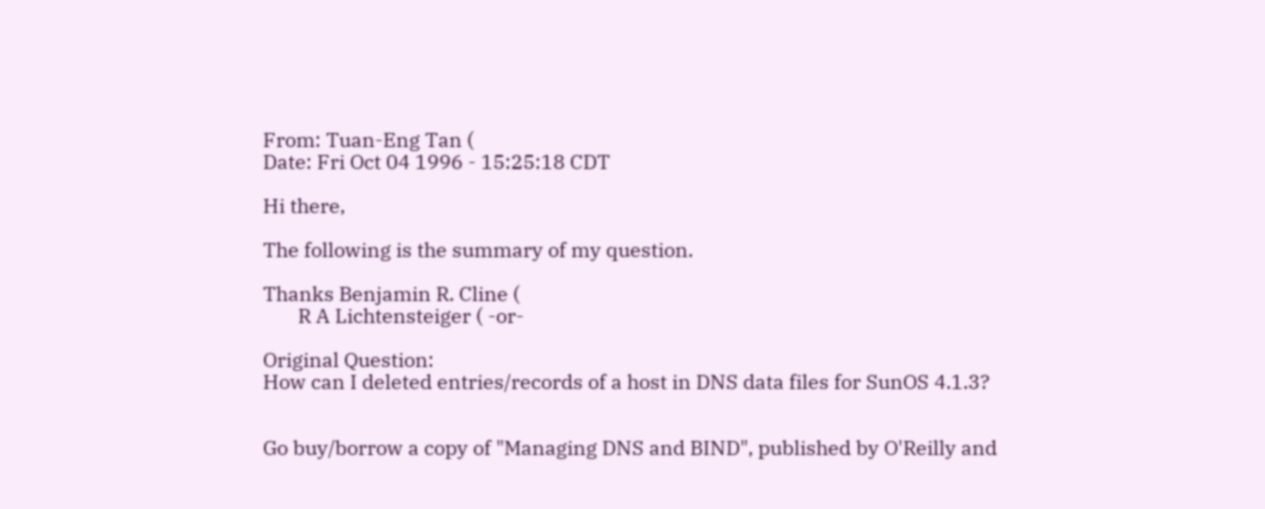From: Tuan-Eng Tan (
Date: Fri Oct 04 1996 - 15:25:18 CDT

Hi there,

The following is the summary of my question.

Thanks Benjamin R. Cline (
       R A Lichtensteiger ( -or-

Original Question:
How can I deleted entries/records of a host in DNS data files for SunOS 4.1.3?


Go buy/borrow a copy of "Managing DNS and BIND", published by O'Reilly and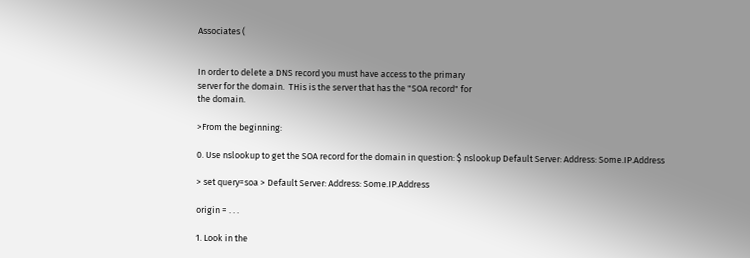Associates (


In order to delete a DNS record you must have access to the primary
server for the domain.  THis is the server that has the "SOA record" for
the domain.

>From the beginning:

0. Use nslookup to get the SOA record for the domain in question: $ nslookup Default Server: Address: Some.IP.Address

> set query=soa > Default Server: Address: Some.IP.Address

origin = . . .

1. Look in the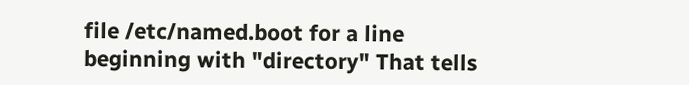file /etc/named.boot for a line beginning with "directory" That tells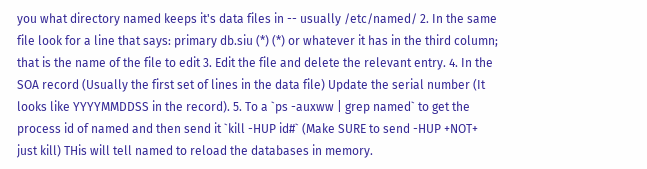you what directory named keeps it's data files in -- usually /etc/named/ 2. In the same file look for a line that says: primary db.siu (*) (*) or whatever it has in the third column; that is the name of the file to edit 3. Edit the file and delete the relevant entry. 4. In the SOA record (Usually the first set of lines in the data file) Update the serial number (It looks like YYYYMMDDSS in the record). 5. To a `ps -auxww | grep named` to get the process id of named and then send it `kill -HUP id#` (Make SURE to send -HUP +NOT+ just kill) THis will tell named to reload the databases in memory.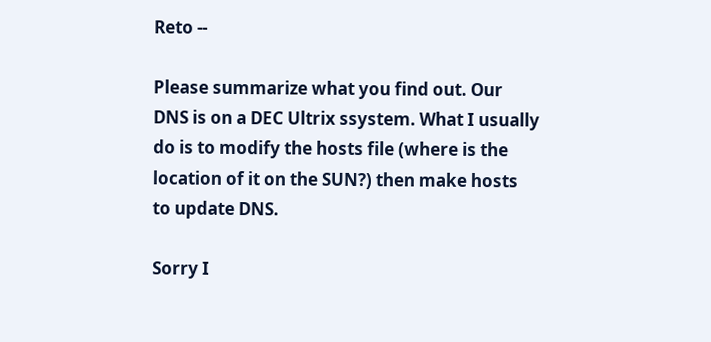Reto --

Please summarize what you find out. Our DNS is on a DEC Ultrix ssystem. What I usually do is to modify the hosts file (where is the location of it on the SUN?) then make hosts to update DNS.

Sorry I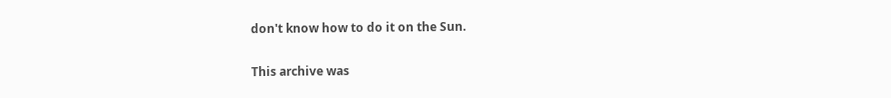don't know how to do it on the Sun.


This archive was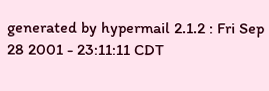generated by hypermail 2.1.2 : Fri Sep 28 2001 - 23:11:11 CDT